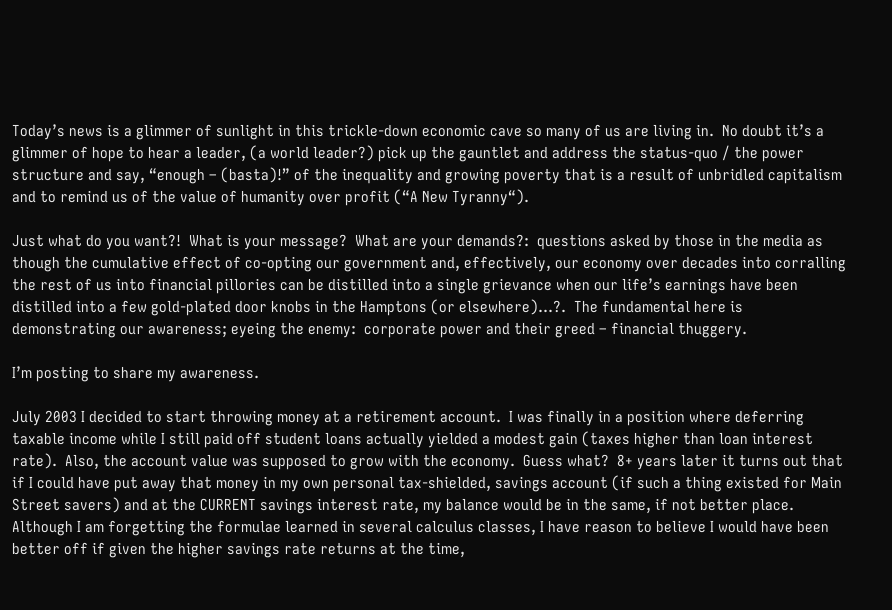Today’s news is a glimmer of sunlight in this trickle-down economic cave so many of us are living in.  No doubt it’s a glimmer of hope to hear a leader, (a world leader?) pick up the gauntlet and address the status-quo / the power structure and say, “enough – (basta)!” of the inequality and growing poverty that is a result of unbridled capitalism and to remind us of the value of humanity over profit (“A New Tyranny“).

Just what do you want?!  What is your message?  What are your demands?:  questions asked by those in the media as though the cumulative effect of co-opting our government and, effectively, our economy over decades into corralling the rest of us into financial pillories can be distilled into a single grievance when our life’s earnings have been distilled into a few gold-plated door knobs in the Hamptons (or elsewhere)…?.  The fundamental here is demonstrating our awareness; eyeing the enemy:  corporate power and their greed – financial thuggery.

I’m posting to share my awareness.

July 2003 I decided to start throwing money at a retirement account.  I was finally in a position where deferring taxable income while I still paid off student loans actually yielded a modest gain (taxes higher than loan interest rate).  Also, the account value was supposed to grow with the economy.  Guess what?  8+ years later it turns out that if I could have put away that money in my own personal tax-shielded, savings account (if such a thing existed for Main Street savers) and at the CURRENT savings interest rate, my balance would be in the same, if not better place.  Although I am forgetting the formulae learned in several calculus classes, I have reason to believe I would have been better off if given the higher savings rate returns at the time,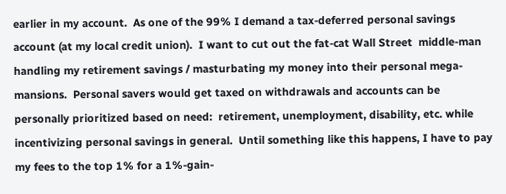earlier in my account.  As one of the 99% I demand a tax-deferred personal savings account (at my local credit union).  I want to cut out the fat-cat Wall Street  middle-man handling my retirement savings / masturbating my money into their personal mega-mansions.  Personal savers would get taxed on withdrawals and accounts can be personally prioritized based on need:  retirement, unemployment, disability, etc. while incentivizing personal savings in general.  Until something like this happens, I have to pay my fees to the top 1% for a 1%-gain-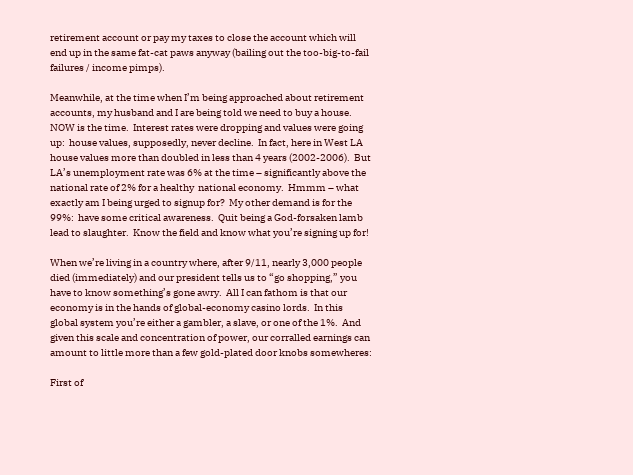retirement account or pay my taxes to close the account which will end up in the same fat-cat paws anyway (bailing out the too-big-to-fail failures / income pimps).

Meanwhile, at the time when I’m being approached about retirement accounts, my husband and I are being told we need to buy a house.  NOW is the time.  Interest rates were dropping and values were going up:  house values, supposedly, never decline.  In fact, here in West LA house values more than doubled in less than 4 years (2002-2006).  But LA’s unemployment rate was 6% at the time – significantly above the national rate of 2% for a healthy  national economy.  Hmmm – what exactly am I being urged to signup for?  My other demand is for the 99%:  have some critical awareness.  Quit being a God-forsaken lamb lead to slaughter.  Know the field and know what you’re signing up for!

When we’re living in a country where, after 9/11, nearly 3,000 people died (immediately) and our president tells us to “go shopping,” you have to know something’s gone awry.  All I can fathom is that our economy is in the hands of global-economy casino lords.  In this global system you’re either a gambler, a slave, or one of the 1%.  And given this scale and concentration of power, our corralled earnings can amount to little more than a few gold-plated door knobs somewheres:

First of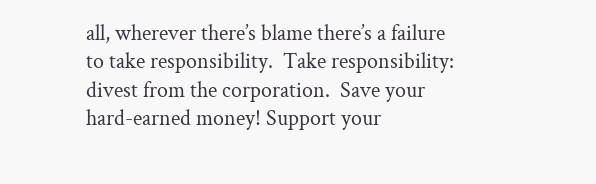all, wherever there’s blame there’s a failure to take responsibility.  Take responsibility:    divest from the corporation.  Save your hard-earned money! Support your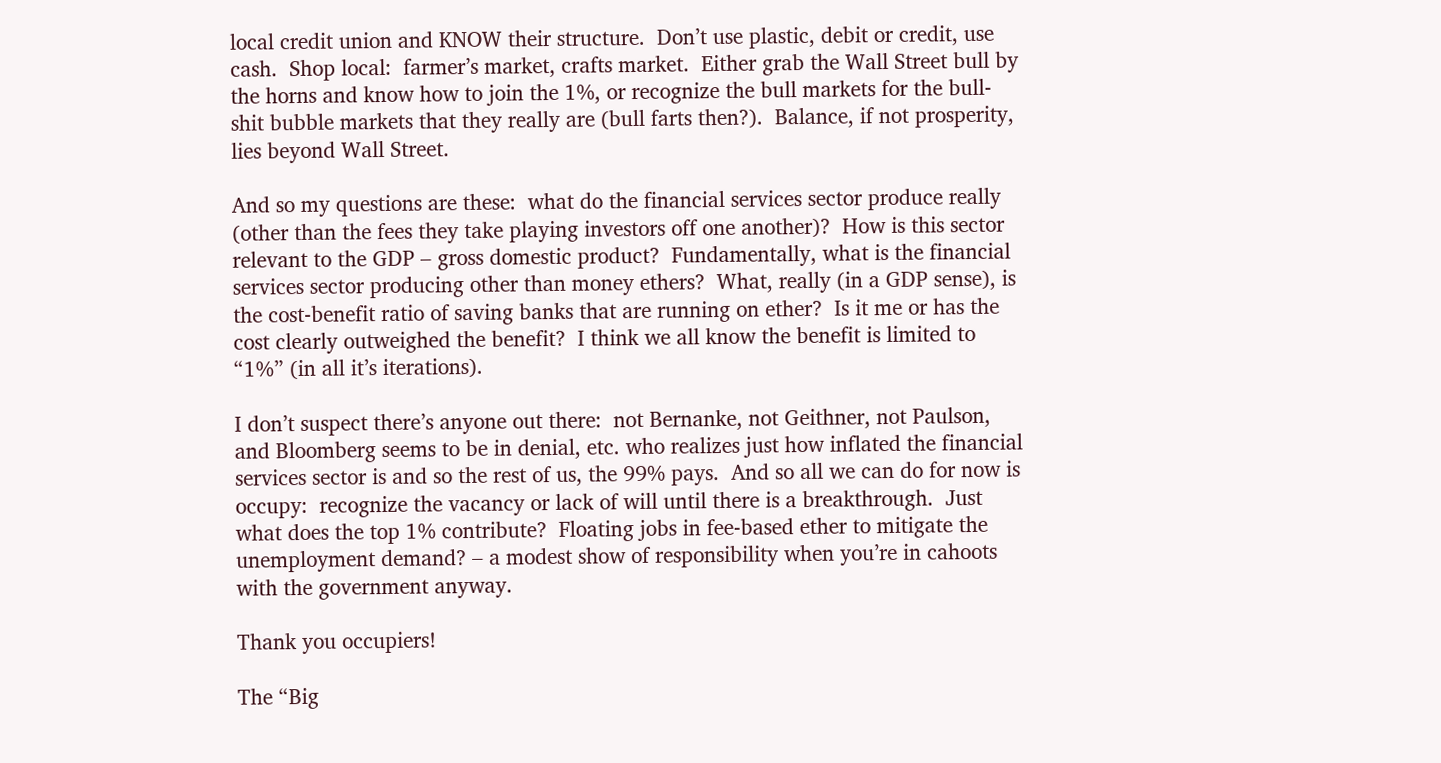local credit union and KNOW their structure.  Don’t use plastic, debit or credit, use cash.  Shop local:  farmer’s market, crafts market.  Either grab the Wall Street bull by the horns and know how to join the 1%, or recognize the bull markets for the bull-shit bubble markets that they really are (bull farts then?).  Balance, if not prosperity, lies beyond Wall Street.

And so my questions are these:  what do the financial services sector produce really (other than the fees they take playing investors off one another)?  How is this sector relevant to the GDP – gross domestic product?  Fundamentally, what is the financial services sector producing other than money ethers?  What, really (in a GDP sense), is the cost-benefit ratio of saving banks that are running on ether?  Is it me or has the cost clearly outweighed the benefit?  I think we all know the benefit is limited to “1%” (in all it’s iterations).

I don’t suspect there’s anyone out there:  not Bernanke, not Geithner, not Paulson, and Bloomberg seems to be in denial, etc. who realizes just how inflated the financial services sector is and so the rest of us, the 99% pays.  And so all we can do for now is occupy:  recognize the vacancy or lack of will until there is a breakthrough.  Just what does the top 1% contribute?  Floating jobs in fee-based ether to mitigate the unemployment demand? – a modest show of responsibility when you’re in cahoots with the government anyway.

Thank you occupiers!

The “Big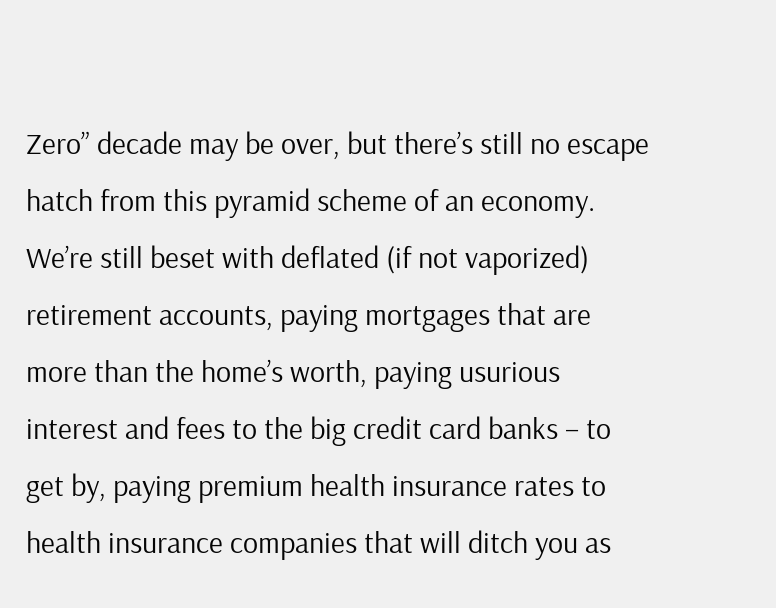Zero” decade may be over, but there’s still no escape hatch from this pyramid scheme of an economy.  We’re still beset with deflated (if not vaporized) retirement accounts, paying mortgages that are more than the home’s worth, paying usurious interest and fees to the big credit card banks – to get by, paying premium health insurance rates to health insurance companies that will ditch you as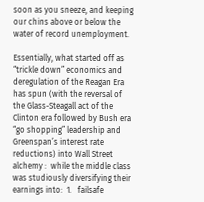soon as you sneeze, and keeping our chins above or below the water of record unemployment.

Essentially, what started off as “trickle down” economics and deregulation of the Reagan Era has spun (with the reversal of the Glass-Steagall act of the Clinton era followed by Bush era “go shopping” leadership and Greenspan’s interest rate reductions) into Wall Street alchemy :  while the middle class was studiously diversifying their earnings into:  1.   failsafe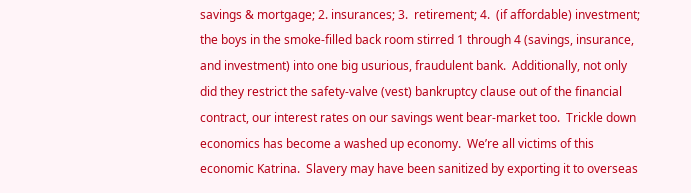savings & mortgage; 2. insurances; 3.  retirement; 4.  (if affordable) investment; the boys in the smoke-filled back room stirred 1 through 4 (savings, insurance, and investment) into one big usurious, fraudulent bank.  Additionally, not only did they restrict the safety-valve (vest) bankruptcy clause out of the financial contract, our interest rates on our savings went bear-market too.  Trickle down economics has become a washed up economy.  We’re all victims of this economic Katrina.  Slavery may have been sanitized by exporting it to overseas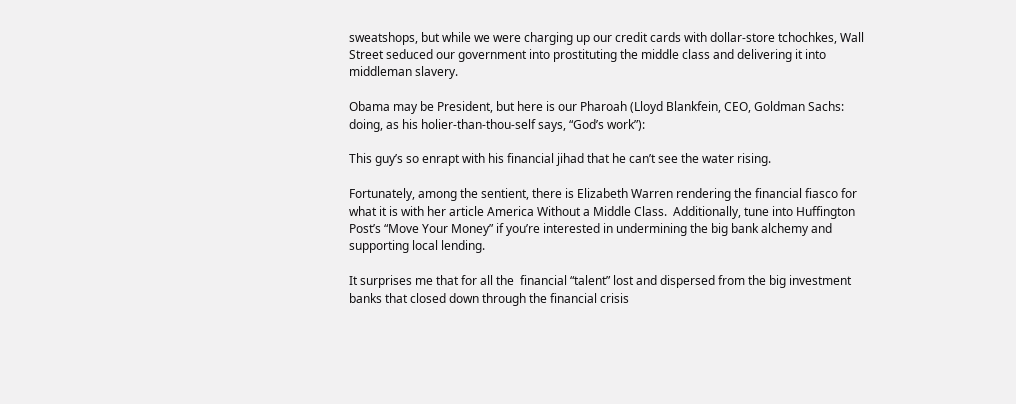sweatshops, but while we were charging up our credit cards with dollar-store tchochkes, Wall Street seduced our government into prostituting the middle class and delivering it into middleman slavery.

Obama may be President, but here is our Pharoah (Lloyd Blankfein, CEO, Goldman Sachs:  doing, as his holier-than-thou-self says, “God’s work”):

This guy’s so enrapt with his financial jihad that he can’t see the water rising.

Fortunately, among the sentient, there is Elizabeth Warren rendering the financial fiasco for what it is with her article America Without a Middle Class.  Additionally, tune into Huffington Post’s “Move Your Money” if you’re interested in undermining the big bank alchemy and supporting local lending.

It surprises me that for all the  financial “talent” lost and dispersed from the big investment banks that closed down through the financial crisis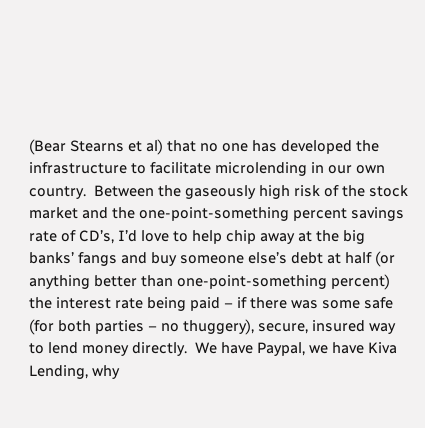(Bear Stearns et al) that no one has developed the infrastructure to facilitate microlending in our own country.  Between the gaseously high risk of the stock market and the one-point-something percent savings rate of CD’s, I’d love to help chip away at the big banks’ fangs and buy someone else’s debt at half (or anything better than one-point-something percent) the interest rate being paid – if there was some safe (for both parties – no thuggery), secure, insured way to lend money directly.  We have Paypal, we have Kiva Lending, why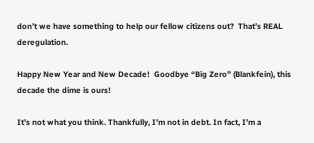don’t we have something to help our fellow citizens out?  That’s REAL deregulation.

Happy New Year and New Decade!  Goodbye “Big Zero” (Blankfein), this decade the dime is ours!

It’s not what you think. Thankfully, I’m not in debt. In fact, I’m a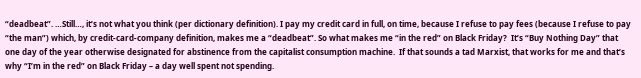“deadbeat”. …Still…, it’s not what you think (per dictionary definition). I pay my credit card in full, on time, because I refuse to pay fees (because I refuse to pay “the man”) which, by credit-card-company definition, makes me a “deadbeat”. So what makes me “in the red” on Black Friday?  It’s “Buy Nothing Day” that one day of the year otherwise designated for abstinence from the capitalist consumption machine.  If that sounds a tad Marxist, that works for me and that’s why “I’m in the red” on Black Friday – a day well spent not spending.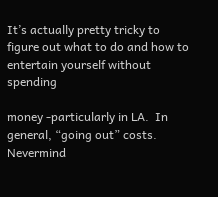It’s actually pretty tricky to figure out what to do and how to entertain yourself without spending

money -particularly in LA.  In general, “going out” costs. Nevermind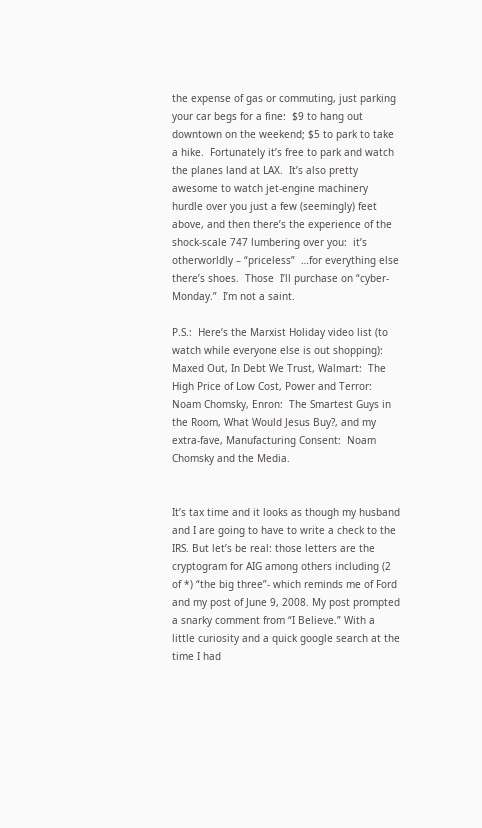the expense of gas or commuting, just parking your car begs for a fine:  $9 to hang out downtown on the weekend; $5 to park to take a hike.  Fortunately it’s free to park and watch the planes land at LAX.  It’s also pretty awesome to watch jet-engine machinery hurdle over you just a few (seemingly) feet above, and then there’s the experience of the shock-scale 747 lumbering over you:  it’s otherworldly – “priceless”  …for everything else there’s shoes.  Those  I’ll purchase on “cyber-Monday.”  I’m not a saint.

P.S.:  Here’s the Marxist Holiday video list (to watch while everyone else is out shopping):  Maxed Out, In Debt We Trust, Walmart:  The High Price of Low Cost, Power and Terror:  Noam Chomsky, Enron:  The Smartest Guys in the Room, What Would Jesus Buy?, and my extra-fave, Manufacturing Consent:  Noam Chomsky and the Media.


It’s tax time and it looks as though my husband and I are going to have to write a check to the IRS. But let’s be real: those letters are the cryptogram for AIG among others including (2 of *) “the big three”- which reminds me of Ford and my post of June 9, 2008. My post prompted a snarky comment from “I Believe.” With a little curiosity and a quick google search at the time I had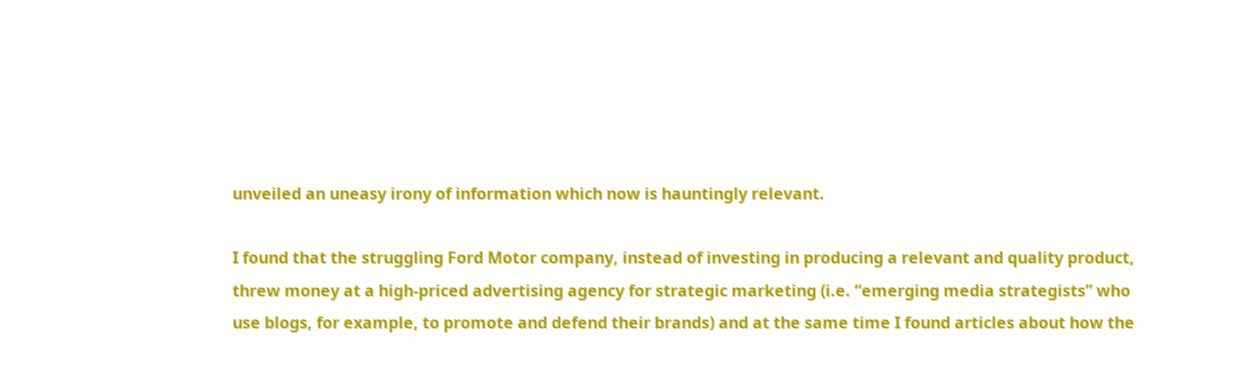unveiled an uneasy irony of information which now is hauntingly relevant.

I found that the struggling Ford Motor company, instead of investing in producing a relevant and quality product, threw money at a high-priced advertising agency for strategic marketing (i.e. “emerging media strategists” who use blogs, for example, to promote and defend their brands) and at the same time I found articles about how the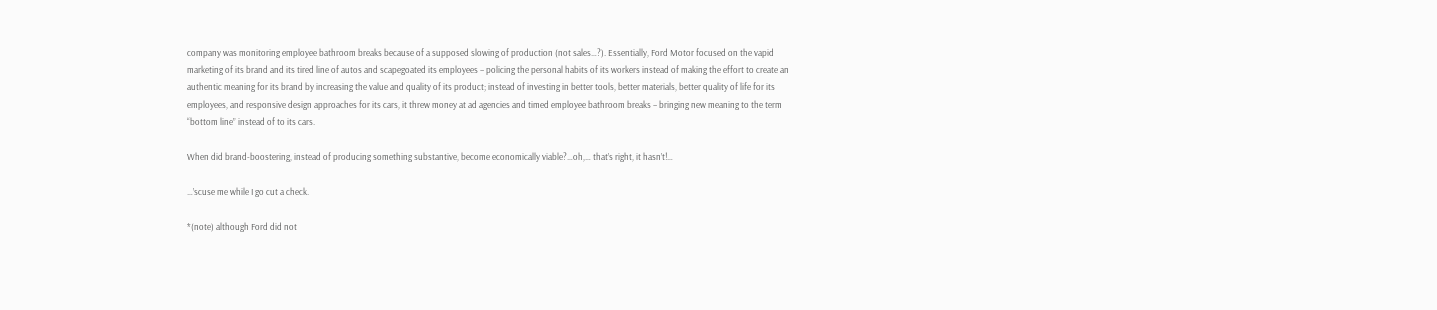company was monitoring employee bathroom breaks because of a supposed slowing of production (not sales…?). Essentially, Ford Motor focused on the vapid marketing of its brand and its tired line of autos and scapegoated its employees – policing the personal habits of its workers instead of making the effort to create an authentic meaning for its brand by increasing the value and quality of its product; instead of investing in better tools, better materials, better quality of life for its employees, and responsive design approaches for its cars, it threw money at ad agencies and timed employee bathroom breaks – bringing new meaning to the term “bottom line” instead of to its cars.

When did brand-boostering, instead of producing something substantive, become economically viable?…oh,… that’s right, it hasn’t!…

…’scuse me while I go cut a check.

*(note) although Ford did not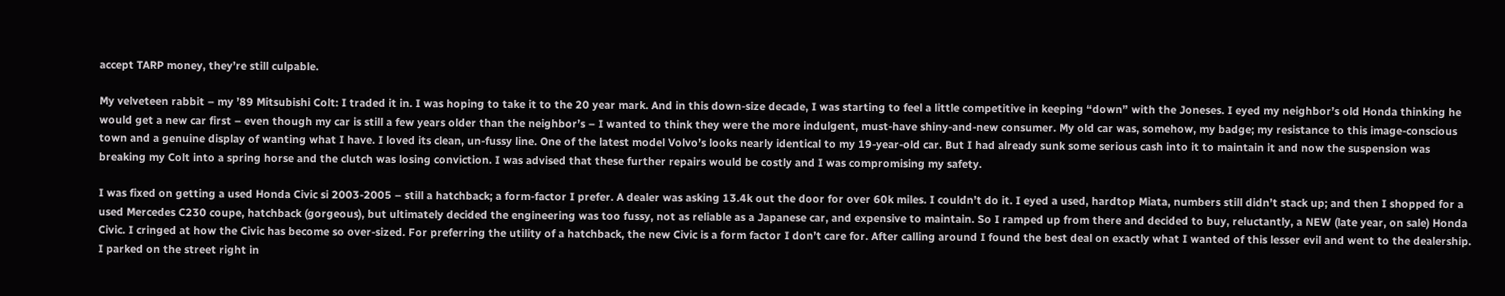accept TARP money, they’re still culpable.

My velveteen rabbit – my ’89 Mitsubishi Colt: I traded it in. I was hoping to take it to the 20 year mark. And in this down-size decade, I was starting to feel a little competitive in keeping “down” with the Joneses. I eyed my neighbor’s old Honda thinking he would get a new car first – even though my car is still a few years older than the neighbor’s – I wanted to think they were the more indulgent, must-have shiny-and-new consumer. My old car was, somehow, my badge; my resistance to this image-conscious town and a genuine display of wanting what I have. I loved its clean, un-fussy line. One of the latest model Volvo’s looks nearly identical to my 19-year-old car. But I had already sunk some serious cash into it to maintain it and now the suspension was breaking my Colt into a spring horse and the clutch was losing conviction. I was advised that these further repairs would be costly and I was compromising my safety.

I was fixed on getting a used Honda Civic si 2003-2005 – still a hatchback; a form-factor I prefer. A dealer was asking 13.4k out the door for over 60k miles. I couldn’t do it. I eyed a used, hardtop Miata, numbers still didn’t stack up; and then I shopped for a used Mercedes C230 coupe, hatchback (gorgeous), but ultimately decided the engineering was too fussy, not as reliable as a Japanese car, and expensive to maintain. So I ramped up from there and decided to buy, reluctantly, a NEW (late year, on sale) Honda Civic. I cringed at how the Civic has become so over-sized. For preferring the utility of a hatchback, the new Civic is a form factor I don’t care for. After calling around I found the best deal on exactly what I wanted of this lesser evil and went to the dealership. I parked on the street right in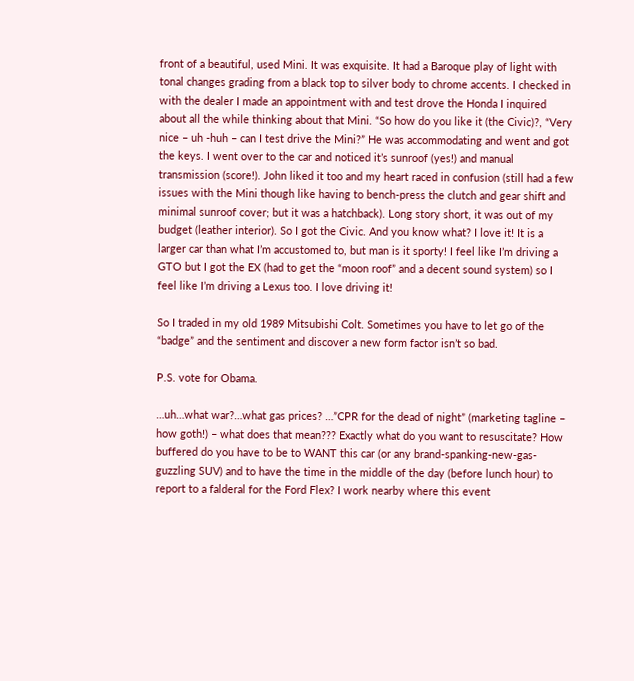front of a beautiful, used Mini. It was exquisite. It had a Baroque play of light with tonal changes grading from a black top to silver body to chrome accents. I checked in with the dealer I made an appointment with and test drove the Honda I inquired about all the while thinking about that Mini. “So how do you like it (the Civic)?, “Very nice – uh -huh – can I test drive the Mini?” He was accommodating and went and got the keys. I went over to the car and noticed it’s sunroof (yes!) and manual transmission (score!). John liked it too and my heart raced in confusion (still had a few issues with the Mini though like having to bench-press the clutch and gear shift and minimal sunroof cover; but it was a hatchback). Long story short, it was out of my budget (leather interior). So I got the Civic. And you know what? I love it! It is a larger car than what I’m accustomed to, but man is it sporty! I feel like I’m driving a GTO but I got the EX (had to get the “moon roof” and a decent sound system) so I feel like I’m driving a Lexus too. I love driving it!

So I traded in my old 1989 Mitsubishi Colt. Sometimes you have to let go of the “badge” and the sentiment and discover a new form factor isn’t so bad.

P.S. vote for Obama.

…uh…what war?…what gas prices? …”CPR for the dead of night” (marketing tagline – how goth!) – what does that mean??? Exactly what do you want to resuscitate? How buffered do you have to be to WANT this car (or any brand-spanking-new-gas-guzzling SUV) and to have the time in the middle of the day (before lunch hour) to report to a falderal for the Ford Flex? I work nearby where this event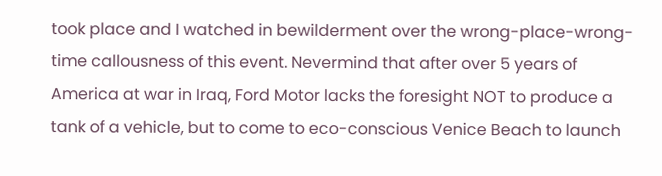took place and I watched in bewilderment over the wrong-place-wrong-time callousness of this event. Nevermind that after over 5 years of America at war in Iraq, Ford Motor lacks the foresight NOT to produce a tank of a vehicle, but to come to eco-conscious Venice Beach to launch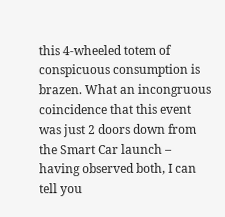this 4-wheeled totem of conspicuous consumption is brazen. What an incongruous coincidence that this event was just 2 doors down from the Smart Car launch – having observed both, I can tell you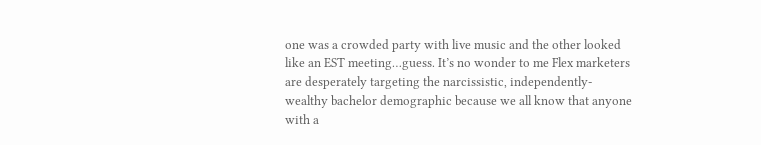one was a crowded party with live music and the other looked like an EST meeting…guess. It’s no wonder to me Flex marketers are desperately targeting the narcissistic, independently-wealthy bachelor demographic because we all know that anyone with a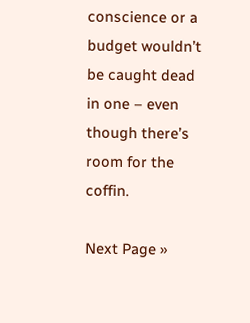conscience or a budget wouldn’t be caught dead in one – even though there’s room for the coffin.

Next Page »